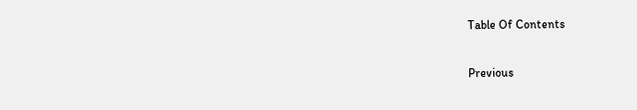Table Of Contents

Previous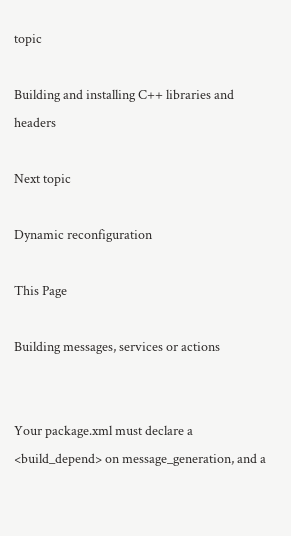topic

Building and installing C++ libraries and headers

Next topic

Dynamic reconfiguration

This Page

Building messages, services or actions


Your package.xml must declare a <build_depend> on message_generation, and a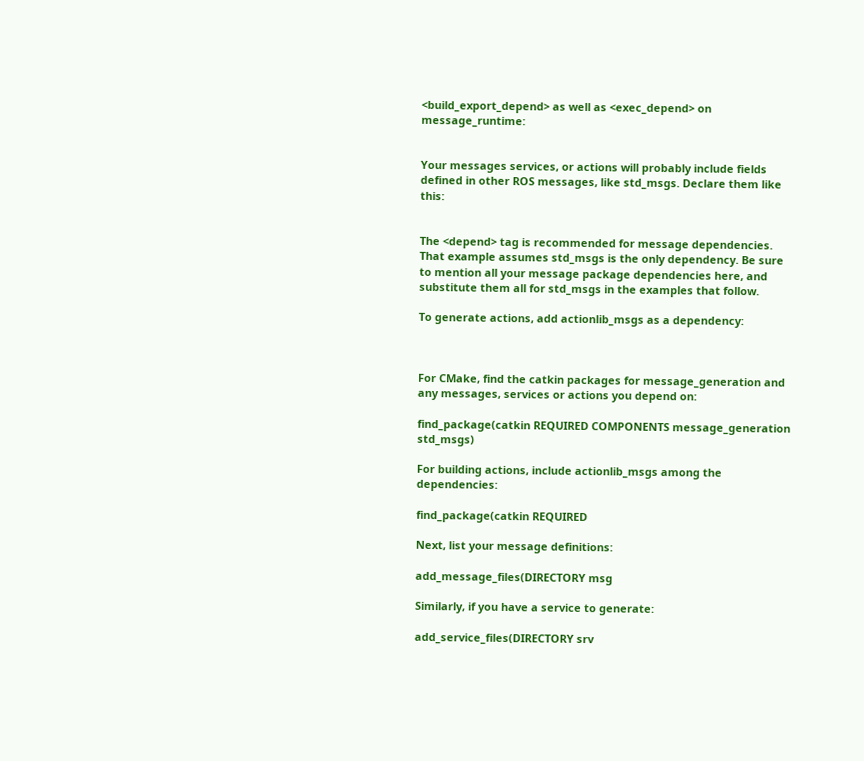<build_export_depend> as well as <exec_depend> on message_runtime:


Your messages services, or actions will probably include fields defined in other ROS messages, like std_msgs. Declare them like this:


The <depend> tag is recommended for message dependencies. That example assumes std_msgs is the only dependency. Be sure to mention all your message package dependencies here, and substitute them all for std_msgs in the examples that follow.

To generate actions, add actionlib_msgs as a dependency:



For CMake, find the catkin packages for message_generation and any messages, services or actions you depend on:

find_package(catkin REQUIRED COMPONENTS message_generation std_msgs)

For building actions, include actionlib_msgs among the dependencies:

find_package(catkin REQUIRED

Next, list your message definitions:

add_message_files(DIRECTORY msg

Similarly, if you have a service to generate:

add_service_files(DIRECTORY srv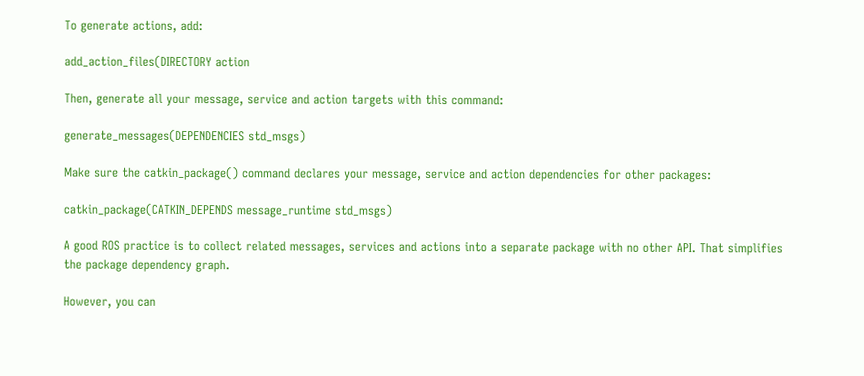To generate actions, add:

add_action_files(DIRECTORY action

Then, generate all your message, service and action targets with this command:

generate_messages(DEPENDENCIES std_msgs)

Make sure the catkin_package() command declares your message, service and action dependencies for other packages:

catkin_package(CATKIN_DEPENDS message_runtime std_msgs)

A good ROS practice is to collect related messages, services and actions into a separate package with no other API. That simplifies the package dependency graph.

However, you can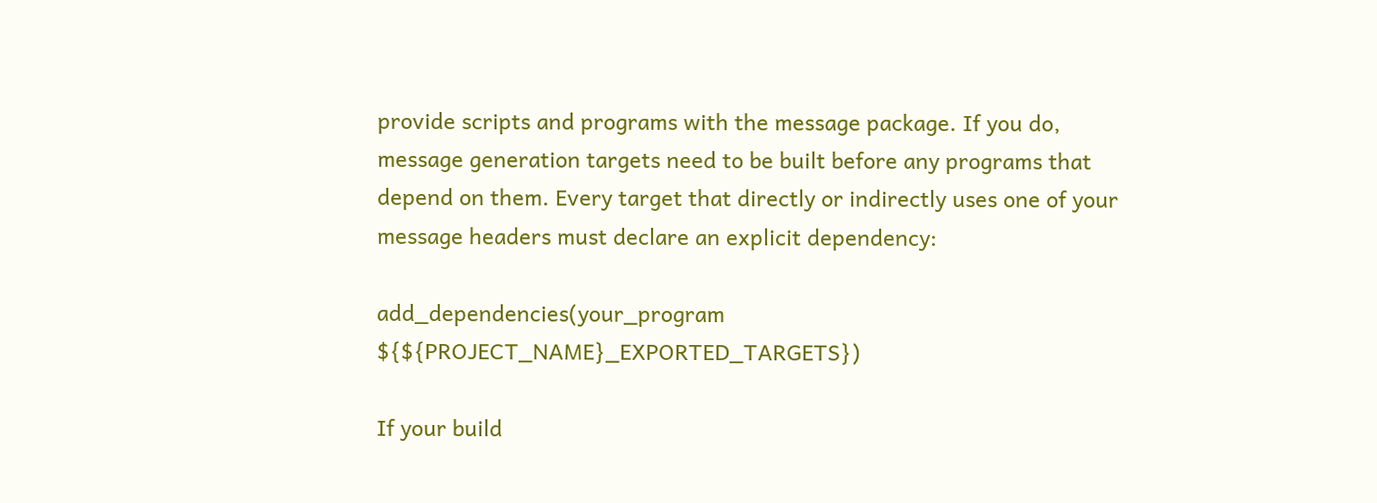provide scripts and programs with the message package. If you do, message generation targets need to be built before any programs that depend on them. Every target that directly or indirectly uses one of your message headers must declare an explicit dependency:

add_dependencies(your_program ${${PROJECT_NAME}_EXPORTED_TARGETS})

If your build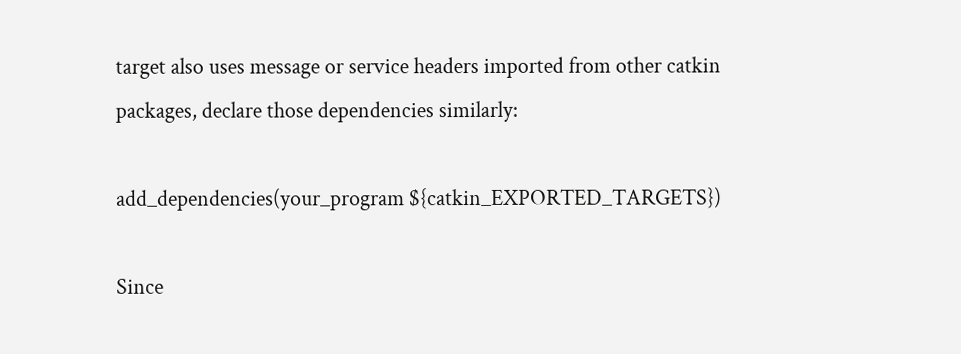target also uses message or service headers imported from other catkin packages, declare those dependencies similarly:

add_dependencies(your_program ${catkin_EXPORTED_TARGETS})

Since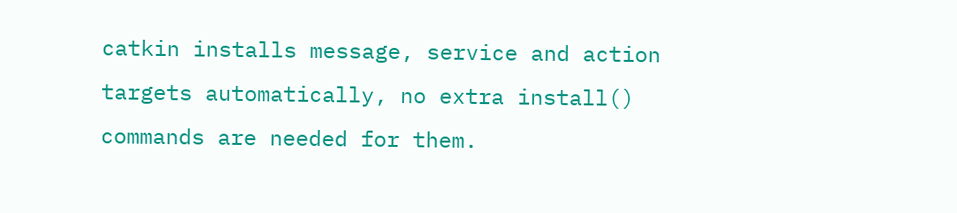catkin installs message, service and action targets automatically, no extra install() commands are needed for them.